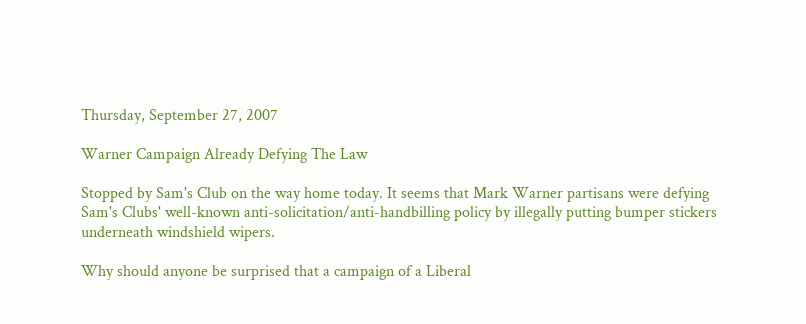Thursday, September 27, 2007

Warner Campaign Already Defying The Law

Stopped by Sam's Club on the way home today. It seems that Mark Warner partisans were defying Sam's Clubs' well-known anti-solicitation/anti-handbilling policy by illegally putting bumper stickers underneath windshield wipers.

Why should anyone be surprised that a campaign of a Liberal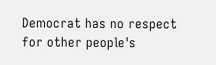Democrat has no respect for other people's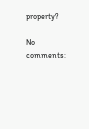property?

No comments: